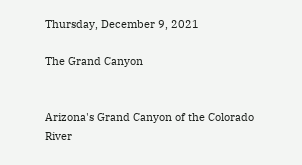Thursday, December 9, 2021

The Grand Canyon


Arizona's Grand Canyon of the Colorado River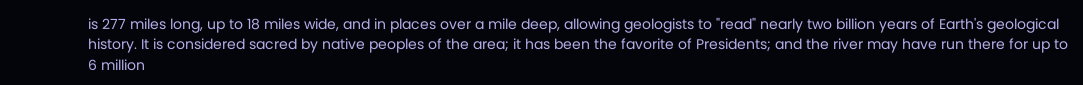is 277 miles long, up to 18 miles wide, and in places over a mile deep, allowing geologists to "read" nearly two billion years of Earth's geological history. It is considered sacred by native peoples of the area; it has been the favorite of Presidents; and the river may have run there for up to 6 million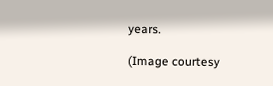years.

(Image courtesy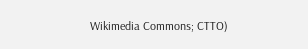Wikimedia Commons; CTTO)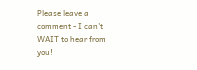Please leave a comment - I can't WAIT to hear from you!